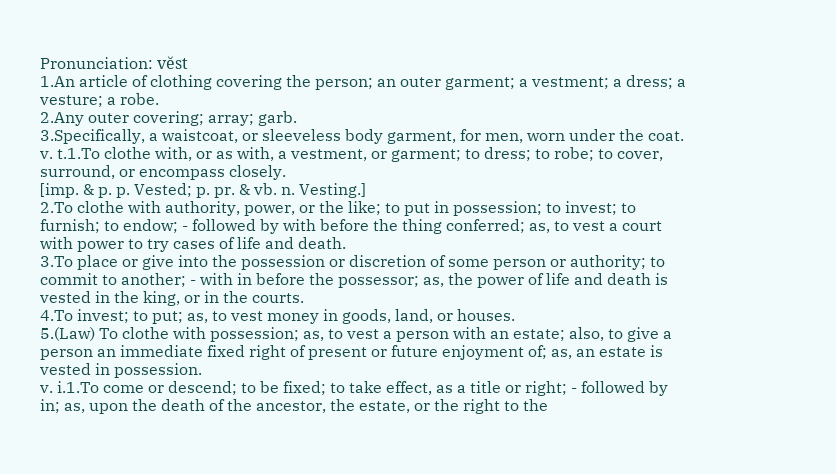Pronunciation: vĕst
1.An article of clothing covering the person; an outer garment; a vestment; a dress; a vesture; a robe.
2.Any outer covering; array; garb.
3.Specifically, a waistcoat, or sleeveless body garment, for men, worn under the coat.
v. t.1.To clothe with, or as with, a vestment, or garment; to dress; to robe; to cover, surround, or encompass closely.
[imp. & p. p. Vested; p. pr. & vb. n. Vesting.]
2.To clothe with authority, power, or the like; to put in possession; to invest; to furnish; to endow; - followed by with before the thing conferred; as, to vest a court with power to try cases of life and death.
3.To place or give into the possession or discretion of some person or authority; to commit to another; - with in before the possessor; as, the power of life and death is vested in the king, or in the courts.
4.To invest; to put; as, to vest money in goods, land, or houses.
5.(Law) To clothe with possession; as, to vest a person with an estate; also, to give a person an immediate fixed right of present or future enjoyment of; as, an estate is vested in possession.
v. i.1.To come or descend; to be fixed; to take effect, as a title or right; - followed by in; as, upon the death of the ancestor, the estate, or the right to the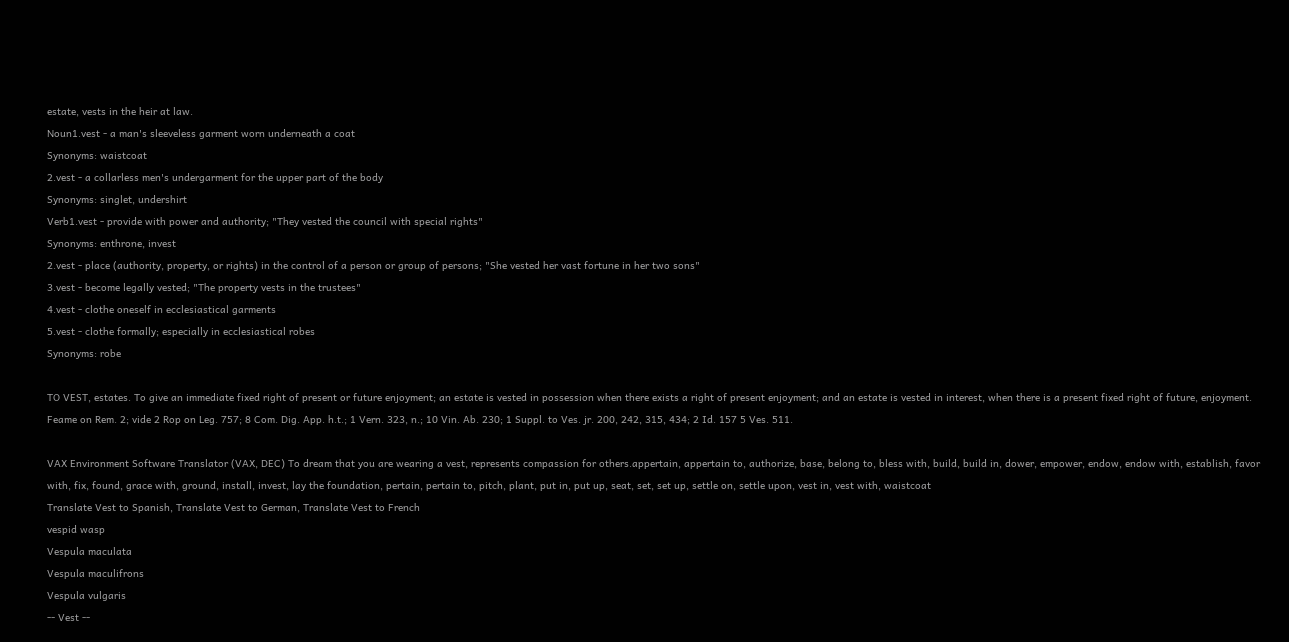estate, vests in the heir at law.
Noun1.vest - a man's sleeveless garment worn underneath a coat
Synonyms: waistcoat
2.vest - a collarless men's undergarment for the upper part of the body
Synonyms: singlet, undershirt
Verb1.vest - provide with power and authority; "They vested the council with special rights"
Synonyms: enthrone, invest
2.vest - place (authority, property, or rights) in the control of a person or group of persons; "She vested her vast fortune in her two sons"
3.vest - become legally vested; "The property vests in the trustees"
4.vest - clothe oneself in ecclesiastical garments
5.vest - clothe formally; especially in ecclesiastical robes
Synonyms: robe

TO VEST, estates. To give an immediate fixed right of present or future enjoyment; an estate is vested in possession when there exists a right of present enjoyment; and an estate is vested in interest, when there is a present fixed right of future, enjoyment. Feame on Rem. 2; vide 2 Rop on Leg. 757; 8 Com. Dig. App. h.t.; 1 Vern. 323, n.; 10 Vin. Ab. 230; 1 Suppl. to Ves. jr. 200, 242, 315, 434; 2 Id. 157 5 Ves. 511.

VAX Environment Software Translator (VAX, DEC) To dream that you are wearing a vest, represents compassion for others.appertain, appertain to, authorize, base, belong to, bless with, build, build in, dower, empower, endow, endow with, establish, favor with, fix, found, grace with, ground, install, invest, lay the foundation, pertain, pertain to, pitch, plant, put in, put up, seat, set, set up, settle on, settle upon, vest in, vest with, waistcoat
Translate Vest to Spanish, Translate Vest to German, Translate Vest to French
vespid wasp
Vespula maculata
Vespula maculifrons
Vespula vulgaris
-- Vest --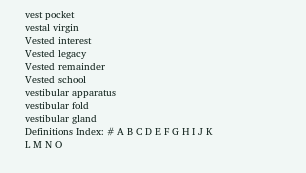vest pocket
vestal virgin
Vested interest
Vested legacy
Vested remainder
Vested school
vestibular apparatus
vestibular fold
vestibular gland
Definitions Index: # A B C D E F G H I J K L M N O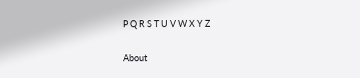P Q R S T U V W X Y Z

About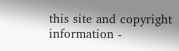this site and copyright information -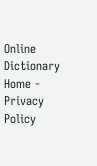Online Dictionary Home - Privacy Policy